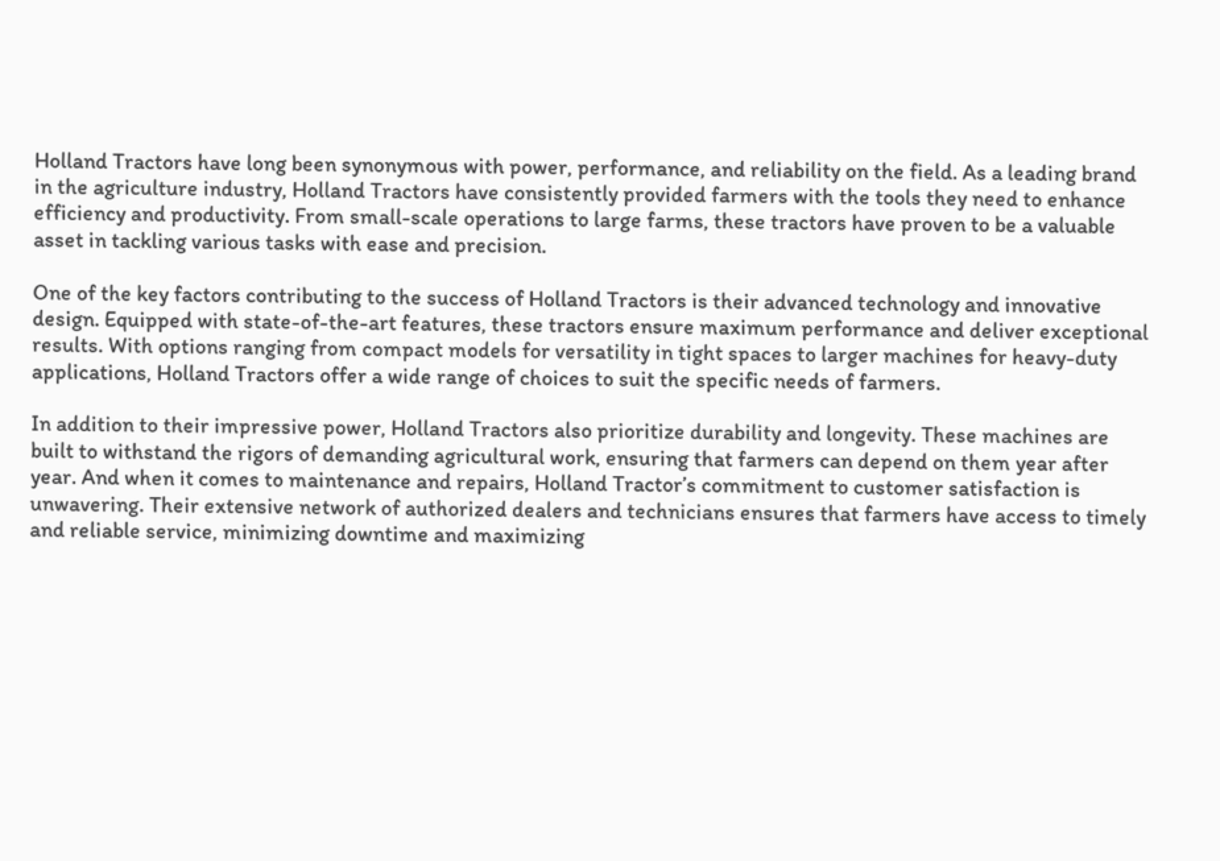Holland Tractors have long been synonymous with power, performance, and reliability on the field. As a leading brand in the agriculture industry, Holland Tractors have consistently provided farmers with the tools they need to enhance efficiency and productivity. From small-scale operations to large farms, these tractors have proven to be a valuable asset in tackling various tasks with ease and precision.

One of the key factors contributing to the success of Holland Tractors is their advanced technology and innovative design. Equipped with state-of-the-art features, these tractors ensure maximum performance and deliver exceptional results. With options ranging from compact models for versatility in tight spaces to larger machines for heavy-duty applications, Holland Tractors offer a wide range of choices to suit the specific needs of farmers.

In addition to their impressive power, Holland Tractors also prioritize durability and longevity. These machines are built to withstand the rigors of demanding agricultural work, ensuring that farmers can depend on them year after year. And when it comes to maintenance and repairs, Holland Tractor’s commitment to customer satisfaction is unwavering. Their extensive network of authorized dealers and technicians ensures that farmers have access to timely and reliable service, minimizing downtime and maximizing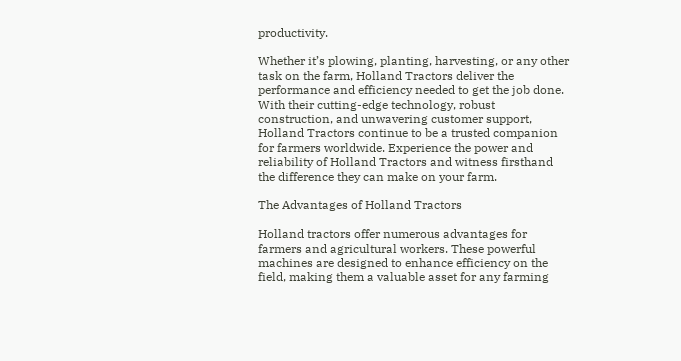productivity.

Whether it’s plowing, planting, harvesting, or any other task on the farm, Holland Tractors deliver the performance and efficiency needed to get the job done. With their cutting-edge technology, robust construction, and unwavering customer support, Holland Tractors continue to be a trusted companion for farmers worldwide. Experience the power and reliability of Holland Tractors and witness firsthand the difference they can make on your farm.

The Advantages of Holland Tractors

Holland tractors offer numerous advantages for farmers and agricultural workers. These powerful machines are designed to enhance efficiency on the field, making them a valuable asset for any farming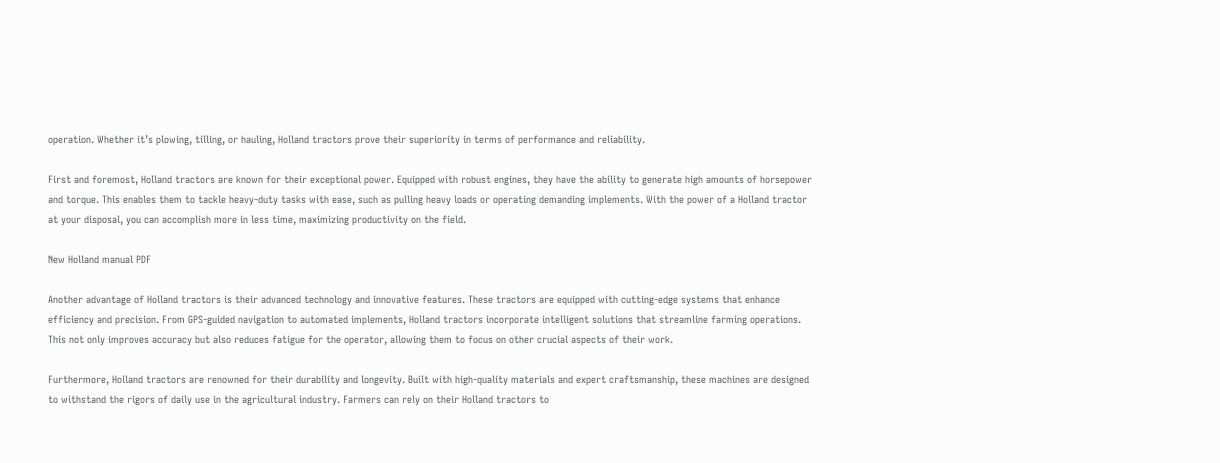operation. Whether it’s plowing, tilling, or hauling, Holland tractors prove their superiority in terms of performance and reliability.

First and foremost, Holland tractors are known for their exceptional power. Equipped with robust engines, they have the ability to generate high amounts of horsepower and torque. This enables them to tackle heavy-duty tasks with ease, such as pulling heavy loads or operating demanding implements. With the power of a Holland tractor at your disposal, you can accomplish more in less time, maximizing productivity on the field.

New Holland manual PDF

Another advantage of Holland tractors is their advanced technology and innovative features. These tractors are equipped with cutting-edge systems that enhance efficiency and precision. From GPS-guided navigation to automated implements, Holland tractors incorporate intelligent solutions that streamline farming operations. This not only improves accuracy but also reduces fatigue for the operator, allowing them to focus on other crucial aspects of their work.

Furthermore, Holland tractors are renowned for their durability and longevity. Built with high-quality materials and expert craftsmanship, these machines are designed to withstand the rigors of daily use in the agricultural industry. Farmers can rely on their Holland tractors to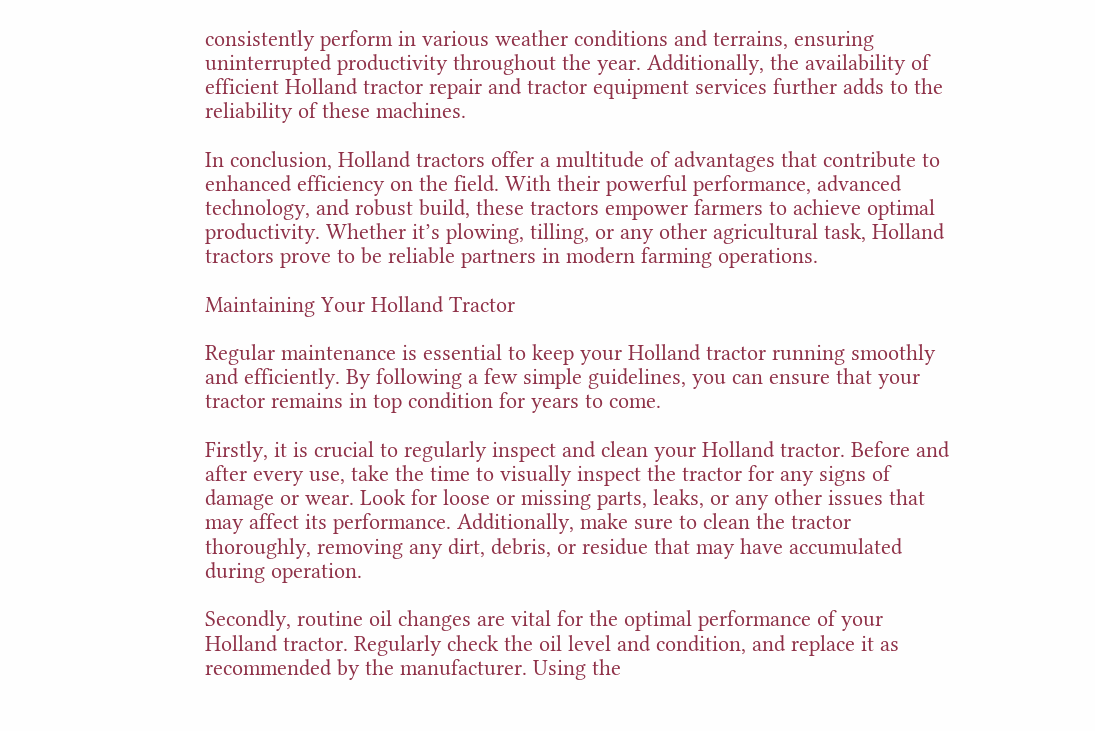consistently perform in various weather conditions and terrains, ensuring uninterrupted productivity throughout the year. Additionally, the availability of efficient Holland tractor repair and tractor equipment services further adds to the reliability of these machines.

In conclusion, Holland tractors offer a multitude of advantages that contribute to enhanced efficiency on the field. With their powerful performance, advanced technology, and robust build, these tractors empower farmers to achieve optimal productivity. Whether it’s plowing, tilling, or any other agricultural task, Holland tractors prove to be reliable partners in modern farming operations.

Maintaining Your Holland Tractor

Regular maintenance is essential to keep your Holland tractor running smoothly and efficiently. By following a few simple guidelines, you can ensure that your tractor remains in top condition for years to come.

Firstly, it is crucial to regularly inspect and clean your Holland tractor. Before and after every use, take the time to visually inspect the tractor for any signs of damage or wear. Look for loose or missing parts, leaks, or any other issues that may affect its performance. Additionally, make sure to clean the tractor thoroughly, removing any dirt, debris, or residue that may have accumulated during operation.

Secondly, routine oil changes are vital for the optimal performance of your Holland tractor. Regularly check the oil level and condition, and replace it as recommended by the manufacturer. Using the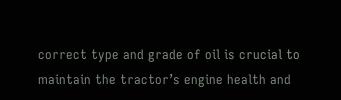correct type and grade of oil is crucial to maintain the tractor’s engine health and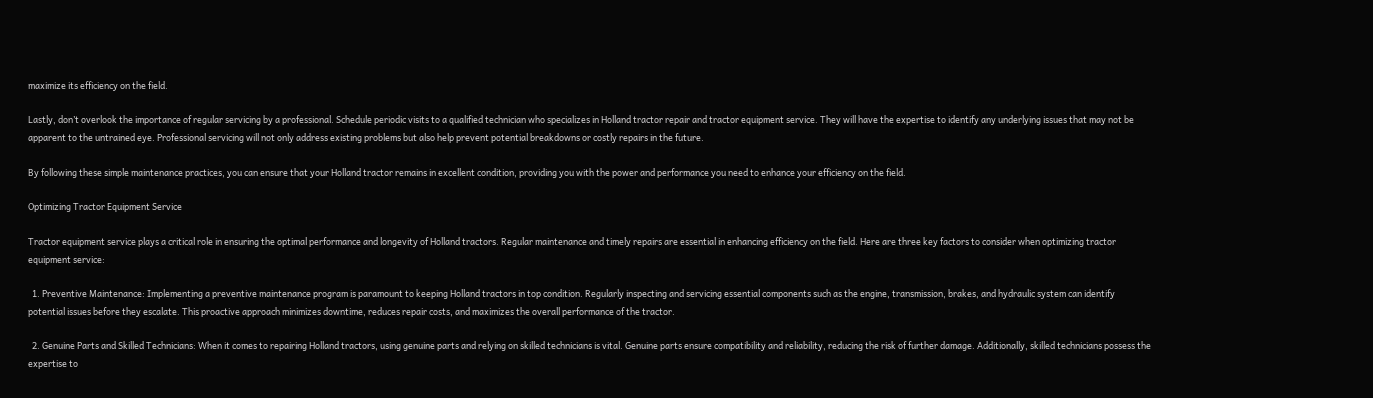maximize its efficiency on the field.

Lastly, don’t overlook the importance of regular servicing by a professional. Schedule periodic visits to a qualified technician who specializes in Holland tractor repair and tractor equipment service. They will have the expertise to identify any underlying issues that may not be apparent to the untrained eye. Professional servicing will not only address existing problems but also help prevent potential breakdowns or costly repairs in the future.

By following these simple maintenance practices, you can ensure that your Holland tractor remains in excellent condition, providing you with the power and performance you need to enhance your efficiency on the field.

Optimizing Tractor Equipment Service

Tractor equipment service plays a critical role in ensuring the optimal performance and longevity of Holland tractors. Regular maintenance and timely repairs are essential in enhancing efficiency on the field. Here are three key factors to consider when optimizing tractor equipment service:

  1. Preventive Maintenance: Implementing a preventive maintenance program is paramount to keeping Holland tractors in top condition. Regularly inspecting and servicing essential components such as the engine, transmission, brakes, and hydraulic system can identify potential issues before they escalate. This proactive approach minimizes downtime, reduces repair costs, and maximizes the overall performance of the tractor.

  2. Genuine Parts and Skilled Technicians: When it comes to repairing Holland tractors, using genuine parts and relying on skilled technicians is vital. Genuine parts ensure compatibility and reliability, reducing the risk of further damage. Additionally, skilled technicians possess the expertise to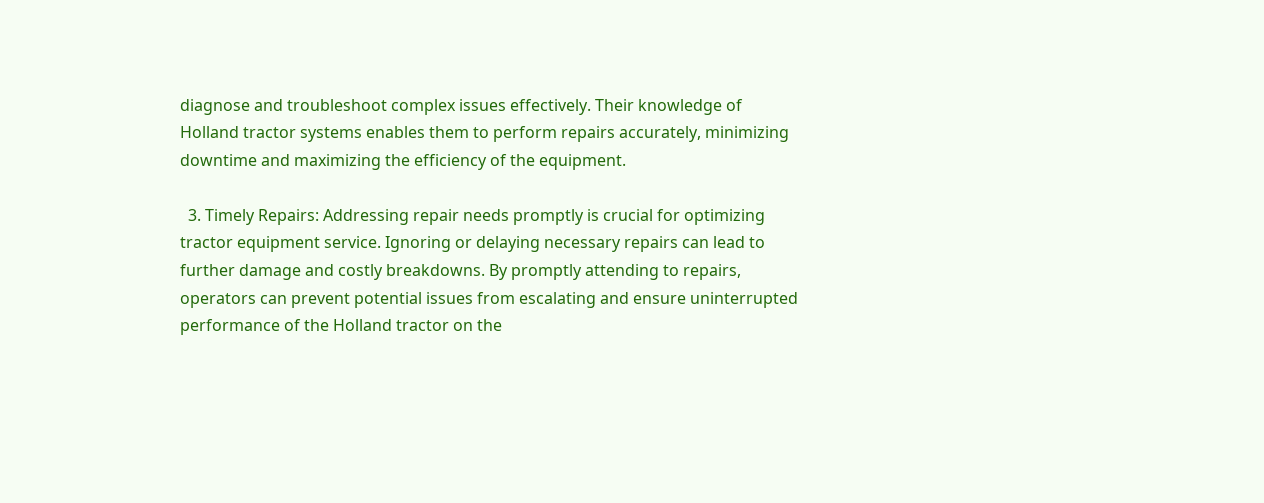diagnose and troubleshoot complex issues effectively. Their knowledge of Holland tractor systems enables them to perform repairs accurately, minimizing downtime and maximizing the efficiency of the equipment.

  3. Timely Repairs: Addressing repair needs promptly is crucial for optimizing tractor equipment service. Ignoring or delaying necessary repairs can lead to further damage and costly breakdowns. By promptly attending to repairs, operators can prevent potential issues from escalating and ensure uninterrupted performance of the Holland tractor on the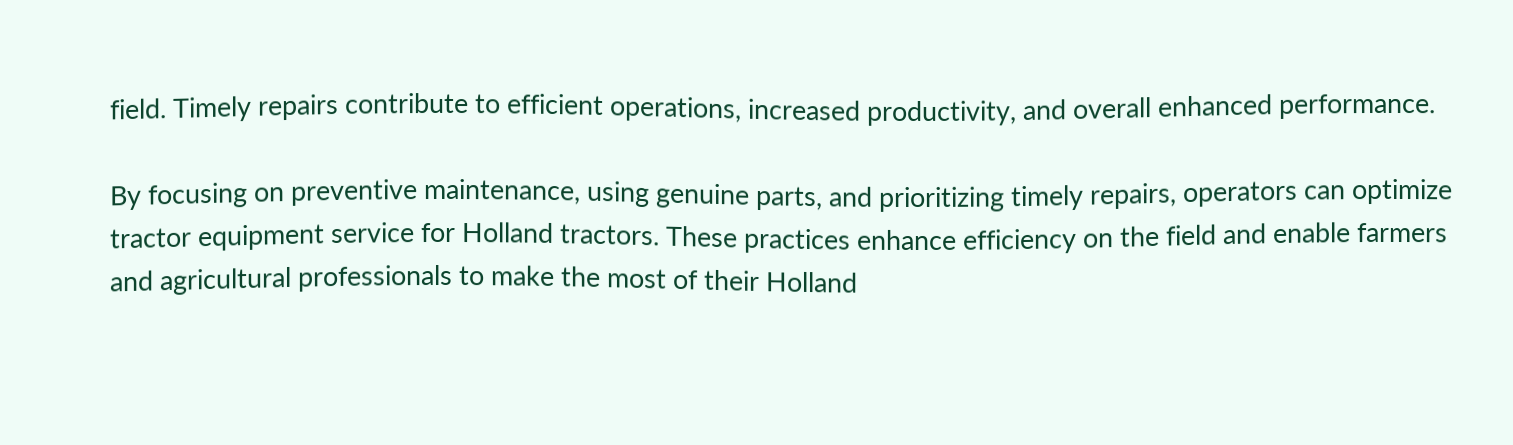field. Timely repairs contribute to efficient operations, increased productivity, and overall enhanced performance.

By focusing on preventive maintenance, using genuine parts, and prioritizing timely repairs, operators can optimize tractor equipment service for Holland tractors. These practices enhance efficiency on the field and enable farmers and agricultural professionals to make the most of their Holland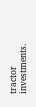tractor investments.